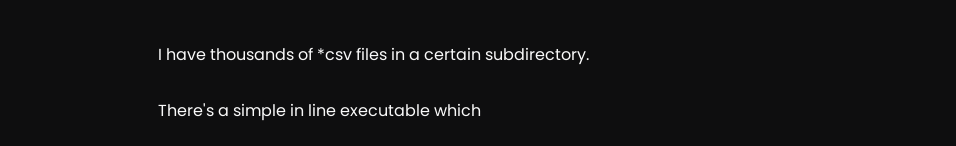I have thousands of *csv files in a certain subdirectory.

There's a simple in line executable which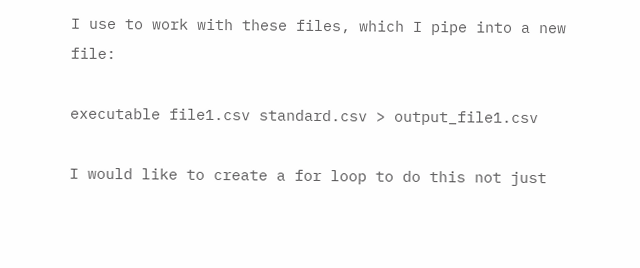I use to work with these files, which I pipe into a new file:

executable file1.csv standard.csv > output_file1.csv

I would like to create a for loop to do this not just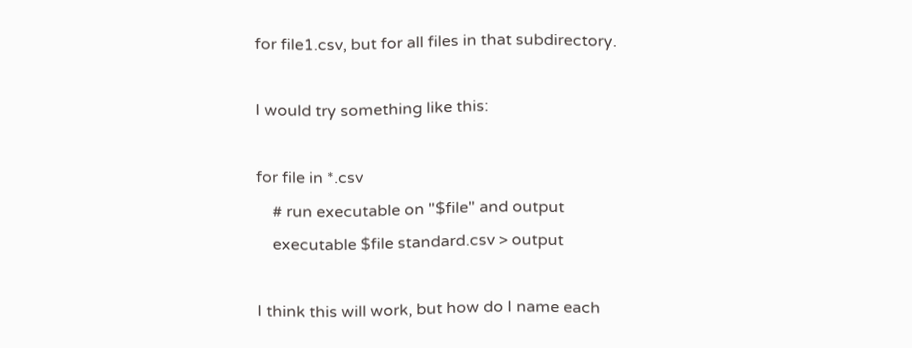for file1.csv, but for all files in that subdirectory.

I would try something like this:

for file in *.csv
    # run executable on "$file" and output
    executable $file standard.csv > output

I think this will work, but how do I name each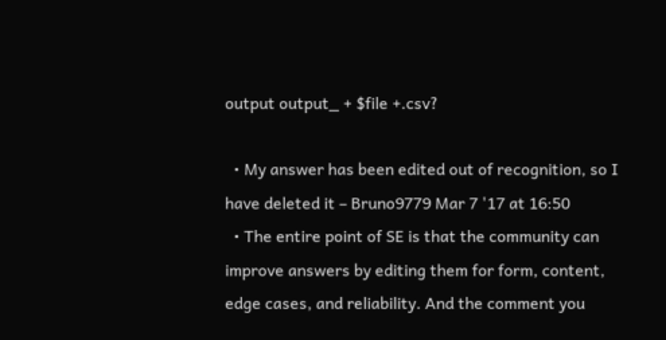output output_ + $file +.csv?

  • My answer has been edited out of recognition, so I have deleted it – Bruno9779 Mar 7 '17 at 16:50
  • The entire point of SE is that the community can improve answers by editing them for form, content, edge cases, and reliability. And the comment you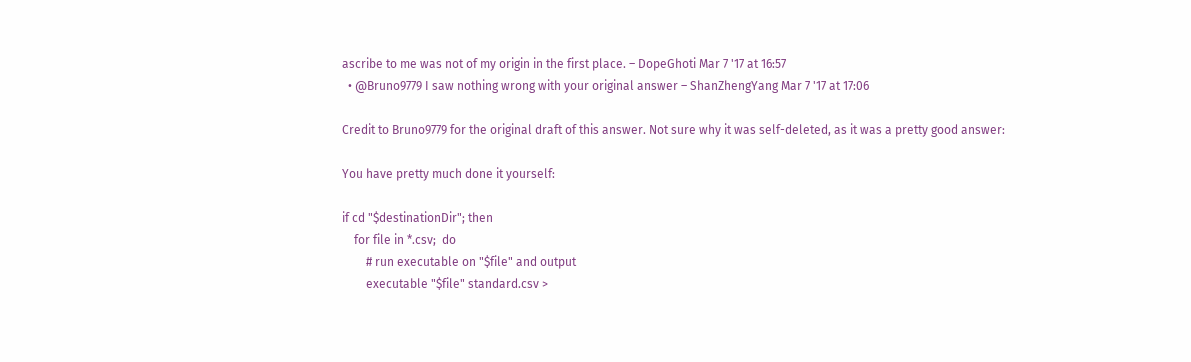ascribe to me was not of my origin in the first place. – DopeGhoti Mar 7 '17 at 16:57
  • @Bruno9779 I saw nothing wrong with your original answer – ShanZhengYang Mar 7 '17 at 17:06

Credit to Bruno9779 for the original draft of this answer. Not sure why it was self-deleted, as it was a pretty good answer:

You have pretty much done it yourself:

if cd "$destinationDir"; then
    for file in *.csv;  do
        # run executable on "$file" and output
        executable "$file" standard.csv >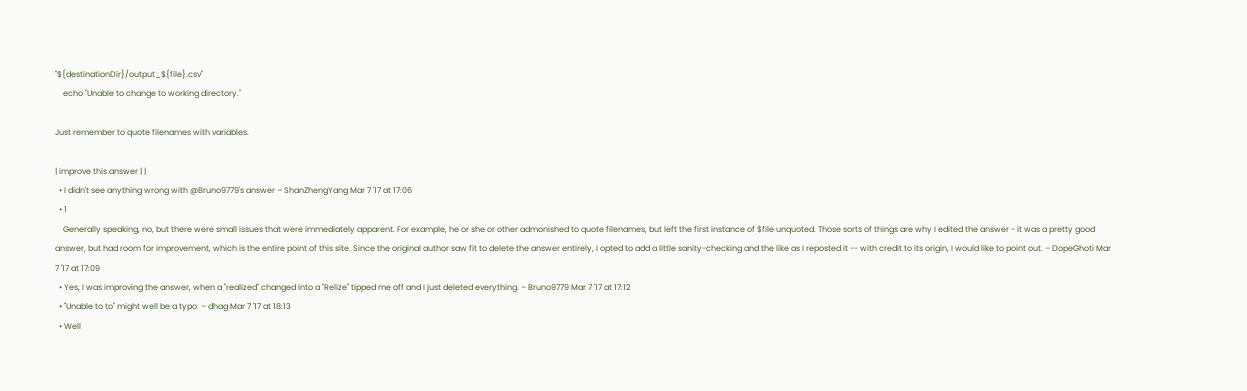"${destinationDir}/output_${file}.csv"
    echo "Unable to change to working directory."

Just remember to quote filenames with variables.

| improve this answer | |
  • I didn't see anything wrong with @Bruno9779's answer – ShanZhengYang Mar 7 '17 at 17:06
  • 1
    Generally speaking, no, but there were small issues that were immediately apparent. For example, he or she or other admonished to quote filenames, but left the first instance of $file unquoted. Those sorts of things are why I edited the answer - it was a pretty good answer, but had room for improvement, which is the entire point of this site. Since the original author saw fit to delete the answer entirely, I opted to add a little sanity-checking and the like as I reposted it -- with credit to its origin, I would like to point out. – DopeGhoti Mar 7 '17 at 17:09
  • Yes, I was improving the answer, when a "realized" changed into a "Relize" tipped me off and I just deleted everything. – Bruno9779 Mar 7 '17 at 17:12
  • "Unable to to" might well be a typo. – dhag Mar 7 '17 at 18:13
  • Well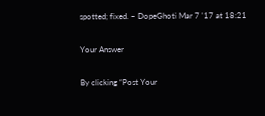spotted; fixed. – DopeGhoti Mar 7 '17 at 18:21

Your Answer

By clicking “Post Your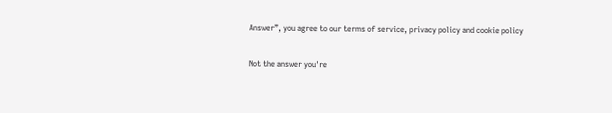Answer”, you agree to our terms of service, privacy policy and cookie policy

Not the answer you're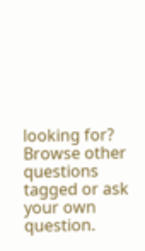looking for? Browse other questions tagged or ask your own question.